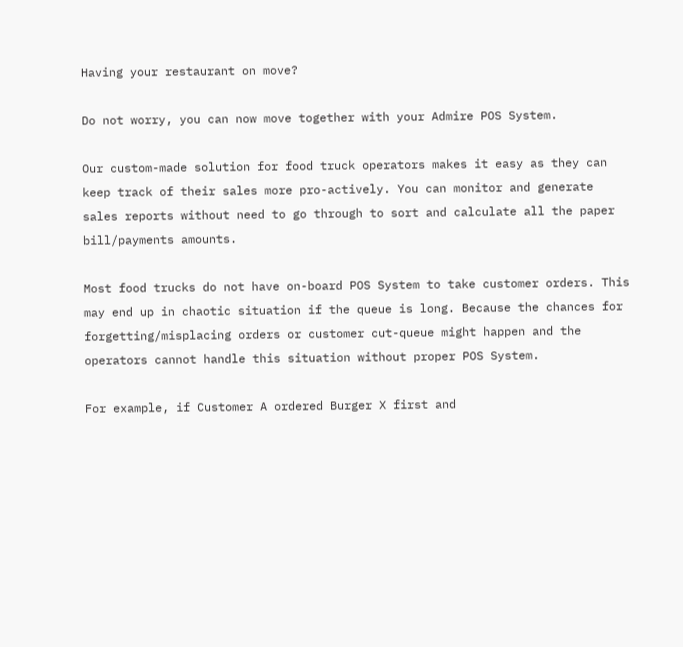Having your restaurant on move?

Do not worry, you can now move together with your Admire POS System.

Our custom-made solution for food truck operators makes it easy as they can keep track of their sales more pro-actively. You can monitor and generate sales reports without need to go through to sort and calculate all the paper bill/payments amounts.

Most food trucks do not have on-board POS System to take customer orders. This may end up in chaotic situation if the queue is long. Because the chances for forgetting/misplacing orders or customer cut-queue might happen and the operators cannot handle this situation without proper POS System.

For example, if Customer A ordered Burger X first and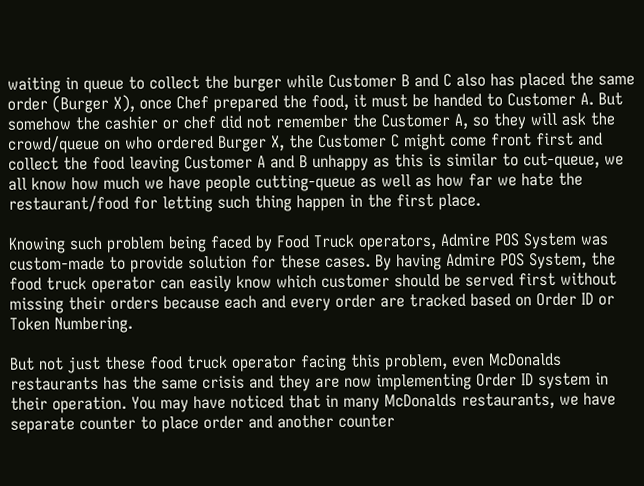waiting in queue to collect the burger while Customer B and C also has placed the same order (Burger X), once Chef prepared the food, it must be handed to Customer A. But somehow the cashier or chef did not remember the Customer A, so they will ask the crowd/queue on who ordered Burger X, the Customer C might come front first and collect the food leaving Customer A and B unhappy as this is similar to cut-queue, we all know how much we have people cutting-queue as well as how far we hate the restaurant/food for letting such thing happen in the first place.

Knowing such problem being faced by Food Truck operators, Admire POS System was custom-made to provide solution for these cases. By having Admire POS System, the food truck operator can easily know which customer should be served first without missing their orders because each and every order are tracked based on Order ID or Token Numbering.

But not just these food truck operator facing this problem, even McDonalds restaurants has the same crisis and they are now implementing Order ID system in their operation. You may have noticed that in many McDonalds restaurants, we have separate counter to place order and another counter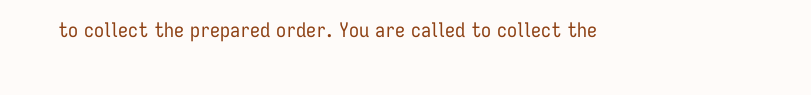to collect the prepared order. You are called to collect the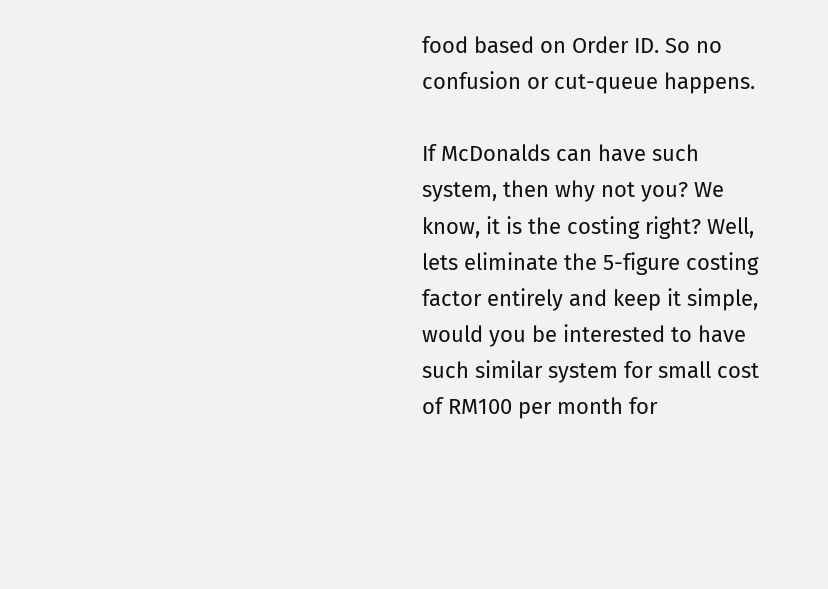food based on Order ID. So no confusion or cut-queue happens.

If McDonalds can have such system, then why not you? We know, it is the costing right? Well, lets eliminate the 5-figure costing factor entirely and keep it simple, would you be interested to have such similar system for small cost of RM100 per month for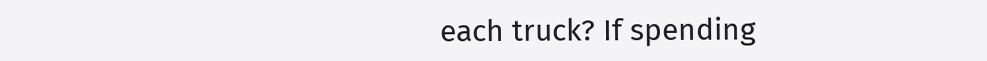each truck? If spending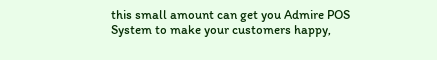this small amount can get you Admire POS System to make your customers happy,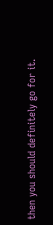then you should definitely go for it.